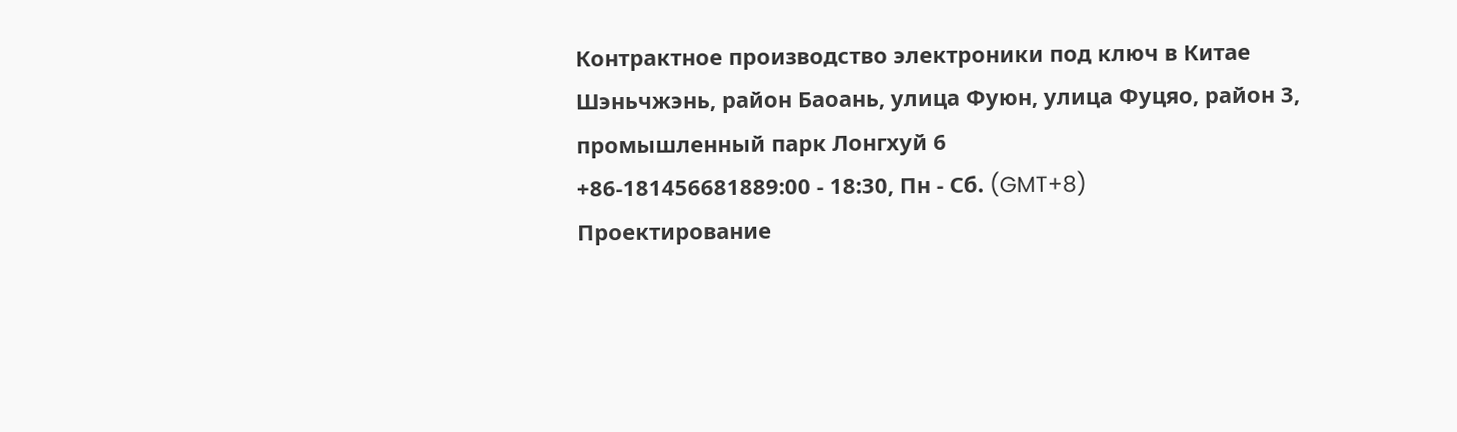Контрактное производство электроники под ключ в Китае
Шэньчжэнь, район Баоань, улица Фуюн, улица Фуцяо, район 3, промышленный парк Лонгхуй 6
+86-181456681889:00 - 18:30, Пн - Сб. (GMT+8)
Проектирование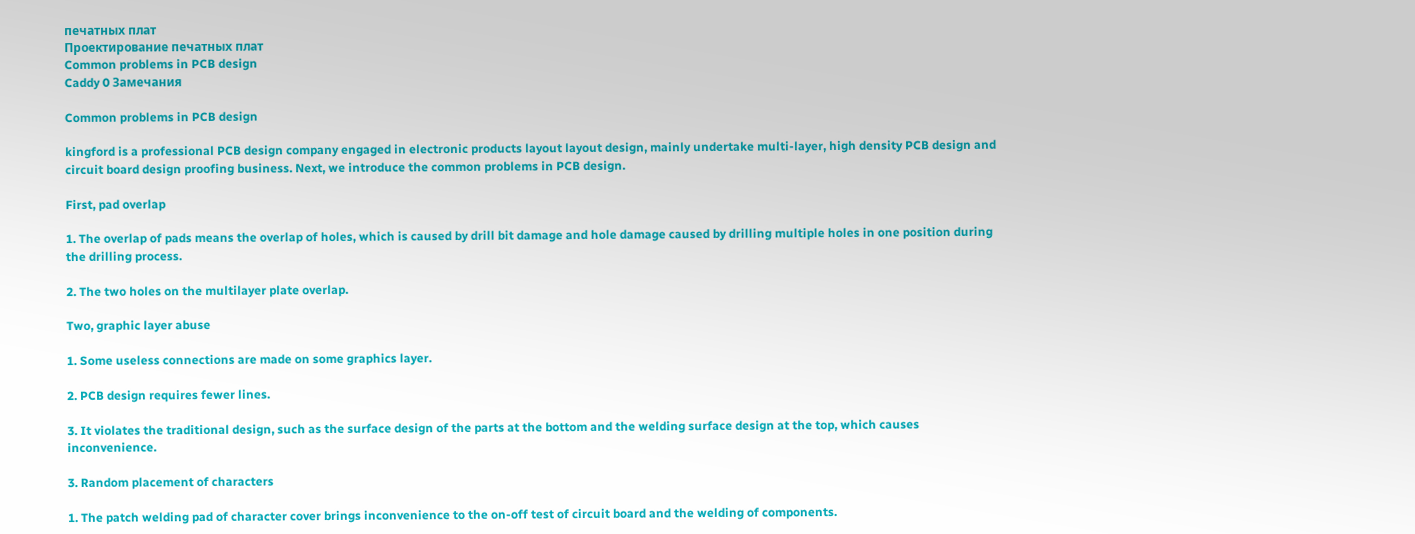печатных плат
Проектирование печатных плат
Common problems in PCB design
Caddy 0 Замечания

Common problems in PCB design

kingford is a professional PCB design company engaged in electronic products layout layout design, mainly undertake multi-layer, high density PCB design and circuit board design proofing business. Next, we introduce the common problems in PCB design.

First, pad overlap

1. The overlap of pads means the overlap of holes, which is caused by drill bit damage and hole damage caused by drilling multiple holes in one position during the drilling process.

2. The two holes on the multilayer plate overlap.

Two, graphic layer abuse

1. Some useless connections are made on some graphics layer.

2. PCB design requires fewer lines.

3. It violates the traditional design, such as the surface design of the parts at the bottom and the welding surface design at the top, which causes inconvenience.

3. Random placement of characters

1. The patch welding pad of character cover brings inconvenience to the on-off test of circuit board and the welding of components.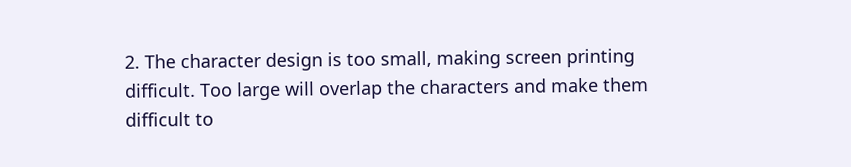2. The character design is too small, making screen printing difficult. Too large will overlap the characters and make them difficult to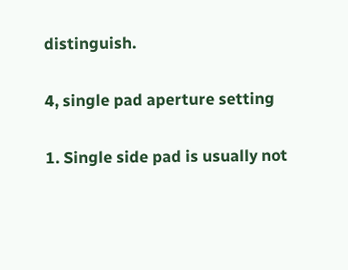distinguish.

4, single pad aperture setting

1. Single side pad is usually not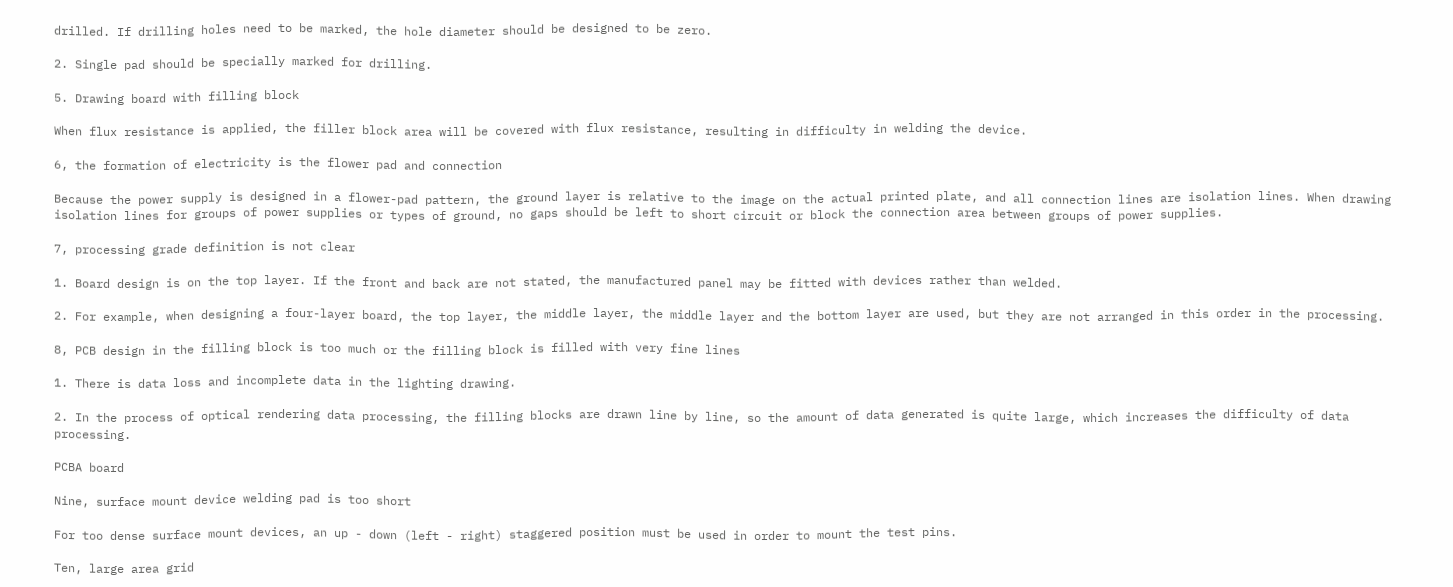drilled. If drilling holes need to be marked, the hole diameter should be designed to be zero.

2. Single pad should be specially marked for drilling.

5. Drawing board with filling block

When flux resistance is applied, the filler block area will be covered with flux resistance, resulting in difficulty in welding the device.

6, the formation of electricity is the flower pad and connection

Because the power supply is designed in a flower-pad pattern, the ground layer is relative to the image on the actual printed plate, and all connection lines are isolation lines. When drawing isolation lines for groups of power supplies or types of ground, no gaps should be left to short circuit or block the connection area between groups of power supplies.

7, processing grade definition is not clear

1. Board design is on the top layer. If the front and back are not stated, the manufactured panel may be fitted with devices rather than welded.

2. For example, when designing a four-layer board, the top layer, the middle layer, the middle layer and the bottom layer are used, but they are not arranged in this order in the processing.

8, PCB design in the filling block is too much or the filling block is filled with very fine lines

1. There is data loss and incomplete data in the lighting drawing.

2. In the process of optical rendering data processing, the filling blocks are drawn line by line, so the amount of data generated is quite large, which increases the difficulty of data processing.

PCBA board

Nine, surface mount device welding pad is too short

For too dense surface mount devices, an up - down (left - right) staggered position must be used in order to mount the test pins.

Ten, large area grid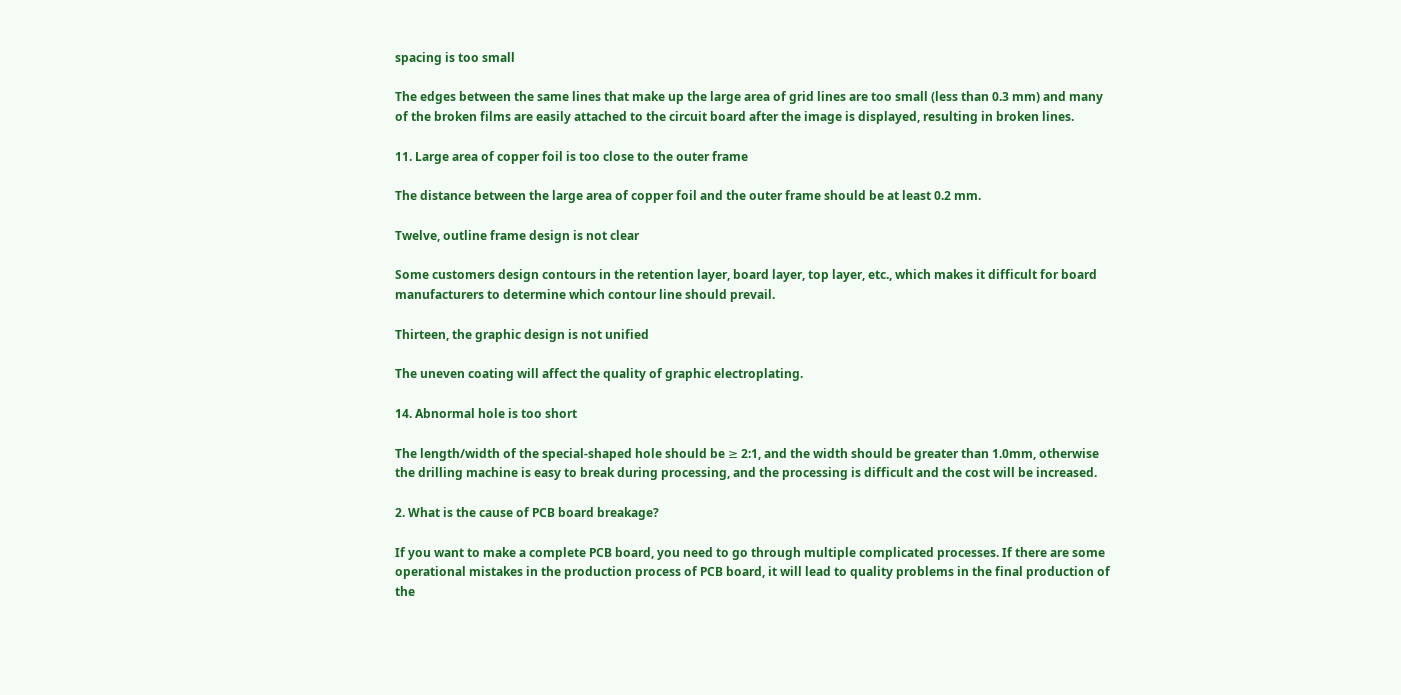spacing is too small

The edges between the same lines that make up the large area of grid lines are too small (less than 0.3 mm) and many of the broken films are easily attached to the circuit board after the image is displayed, resulting in broken lines.

11. Large area of copper foil is too close to the outer frame

The distance between the large area of copper foil and the outer frame should be at least 0.2 mm.

Twelve, outline frame design is not clear

Some customers design contours in the retention layer, board layer, top layer, etc., which makes it difficult for board manufacturers to determine which contour line should prevail.

Thirteen, the graphic design is not unified

The uneven coating will affect the quality of graphic electroplating.

14. Abnormal hole is too short

The length/width of the special-shaped hole should be ≥ 2:1, and the width should be greater than 1.0mm, otherwise the drilling machine is easy to break during processing, and the processing is difficult and the cost will be increased.

2. What is the cause of PCB board breakage?

If you want to make a complete PCB board, you need to go through multiple complicated processes. If there are some operational mistakes in the production process of PCB board, it will lead to quality problems in the final production of the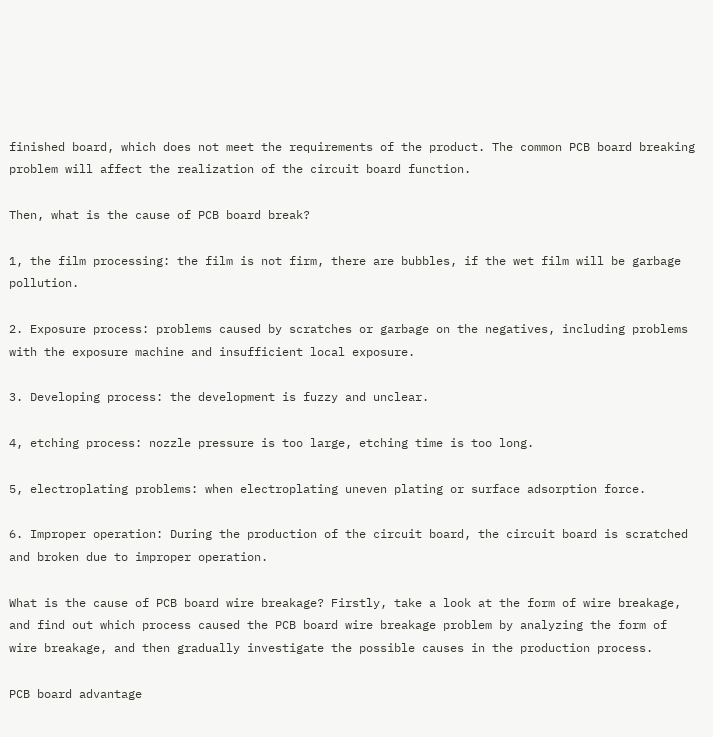finished board, which does not meet the requirements of the product. The common PCB board breaking problem will affect the realization of the circuit board function.

Then, what is the cause of PCB board break?

1, the film processing: the film is not firm, there are bubbles, if the wet film will be garbage pollution.

2. Exposure process: problems caused by scratches or garbage on the negatives, including problems with the exposure machine and insufficient local exposure.

3. Developing process: the development is fuzzy and unclear.

4, etching process: nozzle pressure is too large, etching time is too long.

5, electroplating problems: when electroplating uneven plating or surface adsorption force.

6. Improper operation: During the production of the circuit board, the circuit board is scratched and broken due to improper operation.

What is the cause of PCB board wire breakage? Firstly, take a look at the form of wire breakage, and find out which process caused the PCB board wire breakage problem by analyzing the form of wire breakage, and then gradually investigate the possible causes in the production process.

PCB board advantage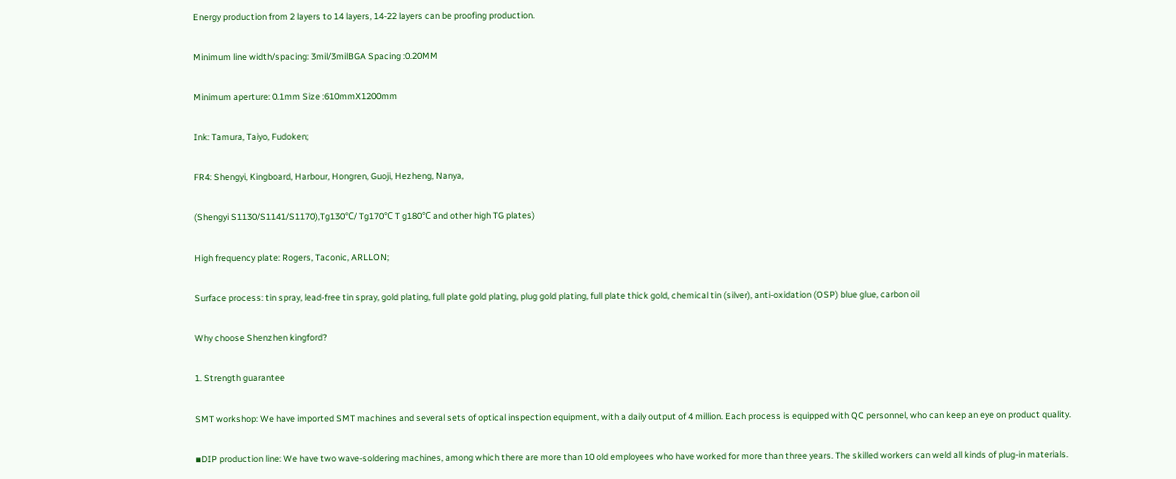Energy production from 2 layers to 14 layers, 14-22 layers can be proofing production.

Minimum line width/spacing: 3mil/3milBGA Spacing :0.20MM

Minimum aperture: 0.1mm Size :610mmX1200mm

Ink: Tamura, Taiyo, Fudoken;

FR4: Shengyi, Kingboard, Harbour, Hongren, Guoji, Hezheng, Nanya,

(Shengyi S1130/S1141/S1170),Tg130℃/ Tg170℃ T g180℃ and other high TG plates)

High frequency plate: Rogers, Taconic, ARLLON;

Surface process: tin spray, lead-free tin spray, gold plating, full plate gold plating, plug gold plating, full plate thick gold, chemical tin (silver), anti-oxidation (OSP) blue glue, carbon oil

Why choose Shenzhen kingford?

1. Strength guarantee

SMT workshop: We have imported SMT machines and several sets of optical inspection equipment, with a daily output of 4 million. Each process is equipped with QC personnel, who can keep an eye on product quality.

▪DIP production line: We have two wave-soldering machines, among which there are more than 10 old employees who have worked for more than three years. The skilled workers can weld all kinds of plug-in materials.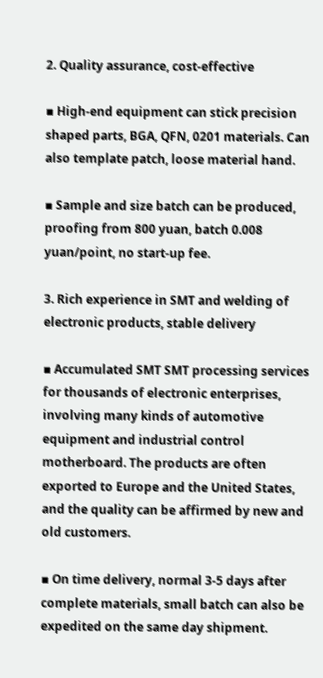2. Quality assurance, cost-effective

▪ High-end equipment can stick precision shaped parts, BGA, QFN, 0201 materials. Can also template patch, loose material hand.

▪ Sample and size batch can be produced, proofing from 800 yuan, batch 0.008 yuan/point, no start-up fee.

3. Rich experience in SMT and welding of electronic products, stable delivery

▪ Accumulated SMT SMT processing services for thousands of electronic enterprises, involving many kinds of automotive equipment and industrial control motherboard. The products are often exported to Europe and the United States, and the quality can be affirmed by new and old customers.

▪ On time delivery, normal 3-5 days after complete materials, small batch can also be expedited on the same day shipment.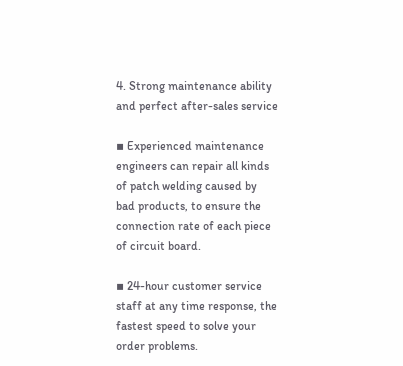4. Strong maintenance ability and perfect after-sales service

▪ Experienced maintenance engineers can repair all kinds of patch welding caused by bad products, to ensure the connection rate of each piece of circuit board.

▪ 24-hour customer service staff at any time response, the fastest speed to solve your order problems.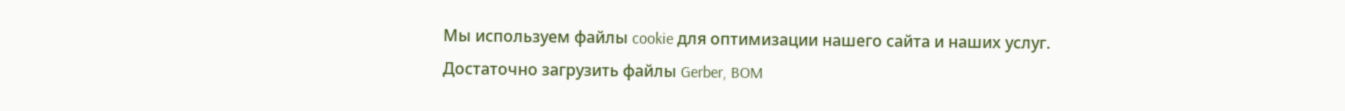Мы используем файлы cookie для оптимизации нашего сайта и наших услуг.
Достаточно загрузить файлы Gerber, BOM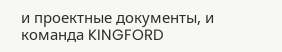и проектные документы, и команда KINGFORD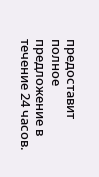предоставит полное предложение в течение 24 часов.